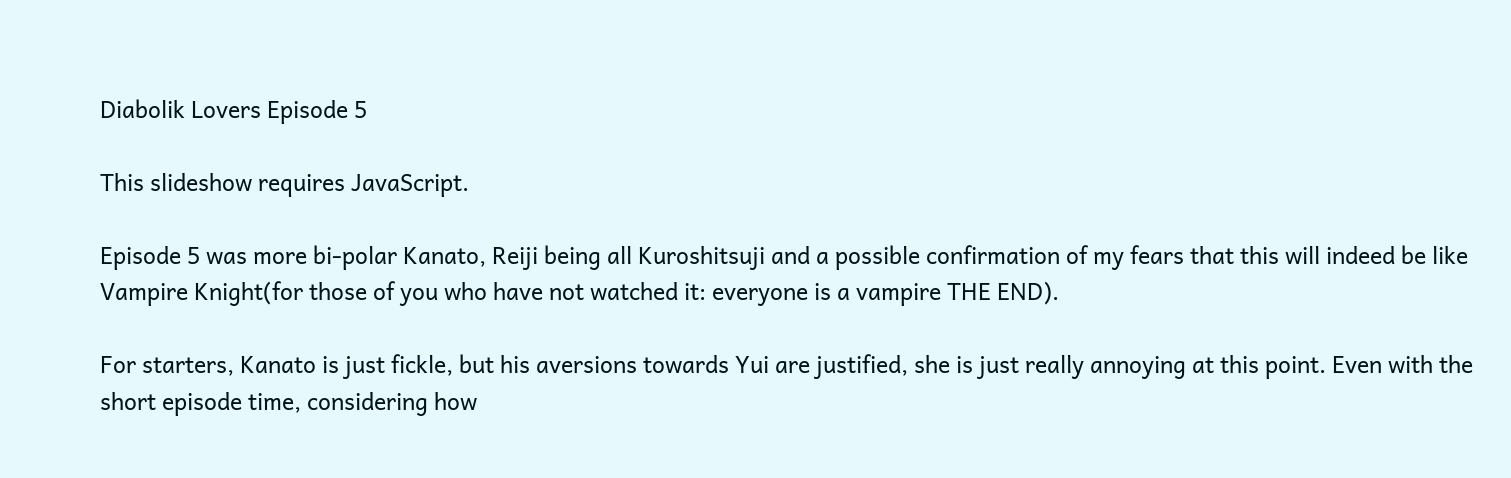Diabolik Lovers Episode 5

This slideshow requires JavaScript.

Episode 5 was more bi-polar Kanato, Reiji being all Kuroshitsuji and a possible confirmation of my fears that this will indeed be like Vampire Knight(for those of you who have not watched it: everyone is a vampire THE END).

For starters, Kanato is just fickle, but his aversions towards Yui are justified, she is just really annoying at this point. Even with the short episode time, considering how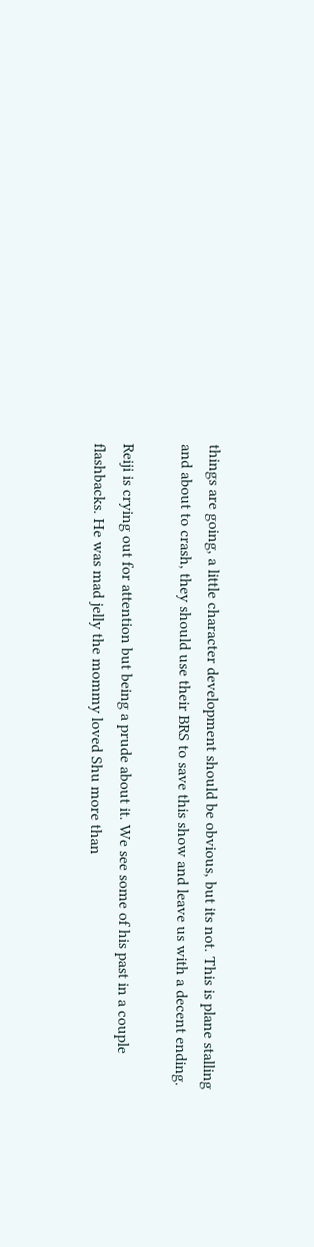things are going, a little character development should be obvious, but its not. This is plane stalling and about to crash, they should use their BRS to save this show and leave us with a decent ending.

Reiji is crying out for attention but being a prude about it. We see some of his past in a couple flashbacks. He was mad jelly the mommy loved Shu more than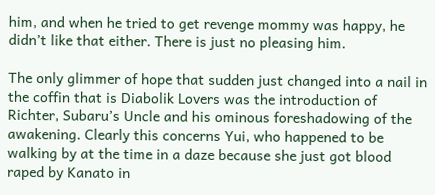him, and when he tried to get revenge mommy was happy, he didn’t like that either. There is just no pleasing him.

The only glimmer of hope that sudden just changed into a nail in the coffin that is Diabolik Lovers was the introduction of Richter, Subaru’s Uncle and his ominous foreshadowing of the awakening. Clearly this concerns Yui, who happened to be walking by at the time in a daze because she just got blood raped by Kanato in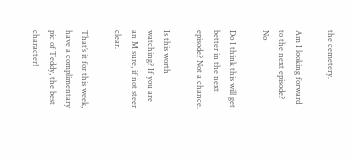the cemetery.

Am I looking forward to the next episode? No

Do I think this will get better in the next episode? Not a chance.

Is this worth watching? If you are an M sure, if not steer clear.

That’s it for this week, have a complimentary pic of Teddy, the best character!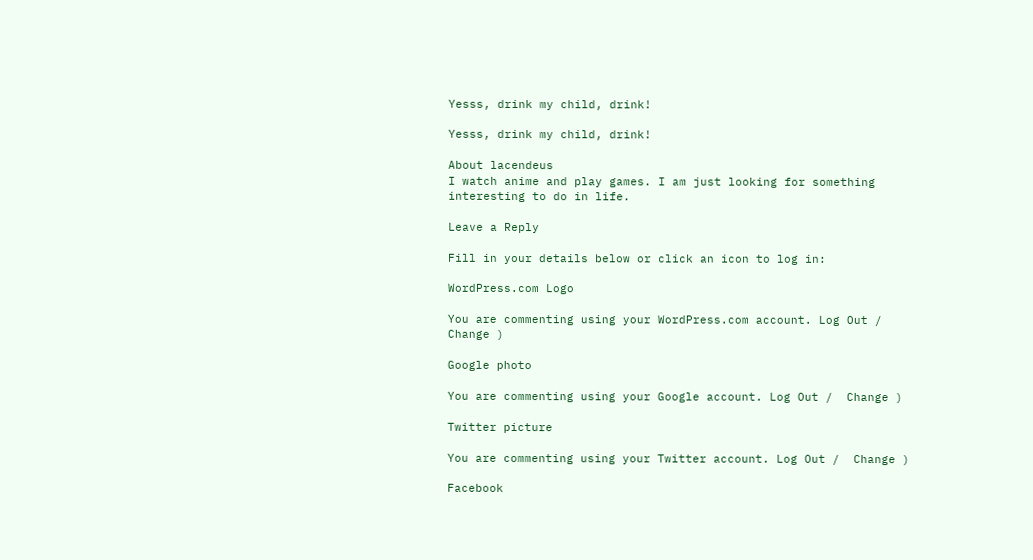Yesss, drink my child, drink!

Yesss, drink my child, drink!

About lacendeus
I watch anime and play games. I am just looking for something interesting to do in life.

Leave a Reply

Fill in your details below or click an icon to log in:

WordPress.com Logo

You are commenting using your WordPress.com account. Log Out /  Change )

Google photo

You are commenting using your Google account. Log Out /  Change )

Twitter picture

You are commenting using your Twitter account. Log Out /  Change )

Facebook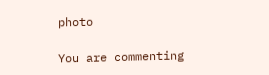photo

You are commenting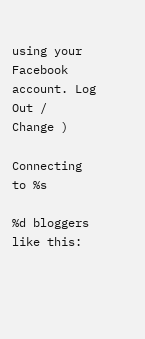using your Facebook account. Log Out /  Change )

Connecting to %s

%d bloggers like this: